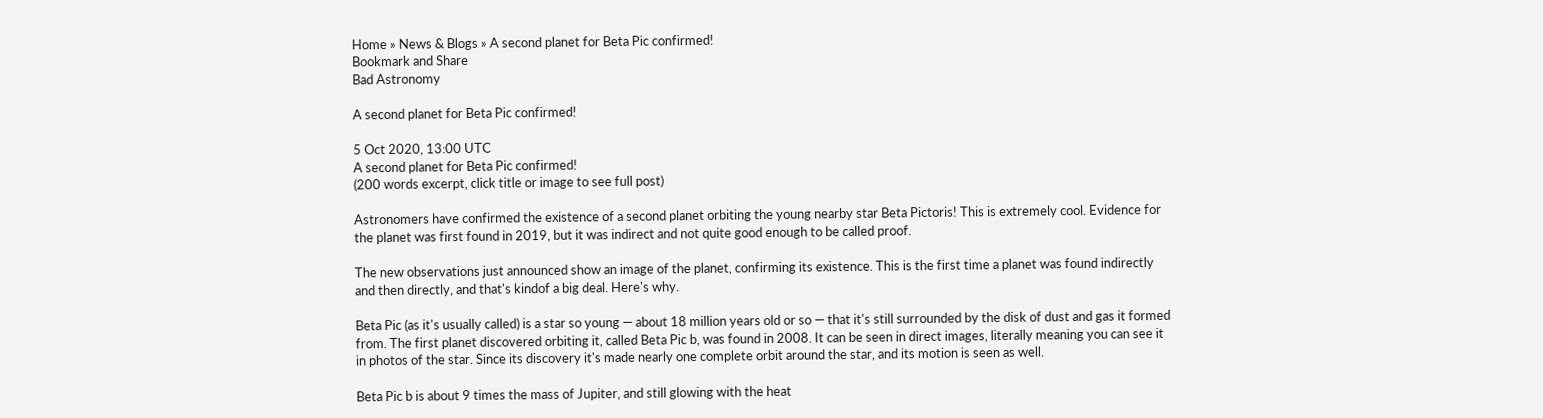Home » News & Blogs » A second planet for Beta Pic confirmed!
Bookmark and Share
Bad Astronomy

A second planet for Beta Pic confirmed!

5 Oct 2020, 13:00 UTC
A second planet for Beta Pic confirmed!
(200 words excerpt, click title or image to see full post)

Astronomers have confirmed the existence of a second planet orbiting the young nearby star Beta Pictoris! This is extremely cool. Evidence for the planet was first found in 2019, but it was indirect and not quite good enough to be called proof.

The new observations just announced show an image of the planet, confirming its existence. This is the first time a planet was found indirectly and then directly, and that's kindof a big deal. Here's why.

Beta Pic (as it's usually called) is a star so young — about 18 million years old or so — that it's still surrounded by the disk of dust and gas it formed from. The first planet discovered orbiting it, called Beta Pic b, was found in 2008. It can be seen in direct images, literally meaning you can see it in photos of the star. Since its discovery it's made nearly one complete orbit around the star, and its motion is seen as well.

Beta Pic b is about 9 times the mass of Jupiter, and still glowing with the heat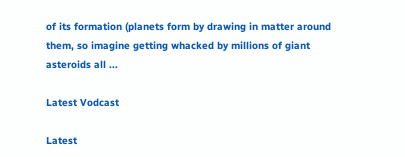of its formation (planets form by drawing in matter around them, so imagine getting whacked by millions of giant asteroids all ...

Latest Vodcast

Latest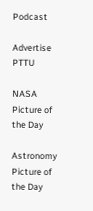Podcast

Advertise PTTU

NASA Picture of the Day

Astronomy Picture of the Day